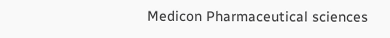Medicon Pharmaceutical sciences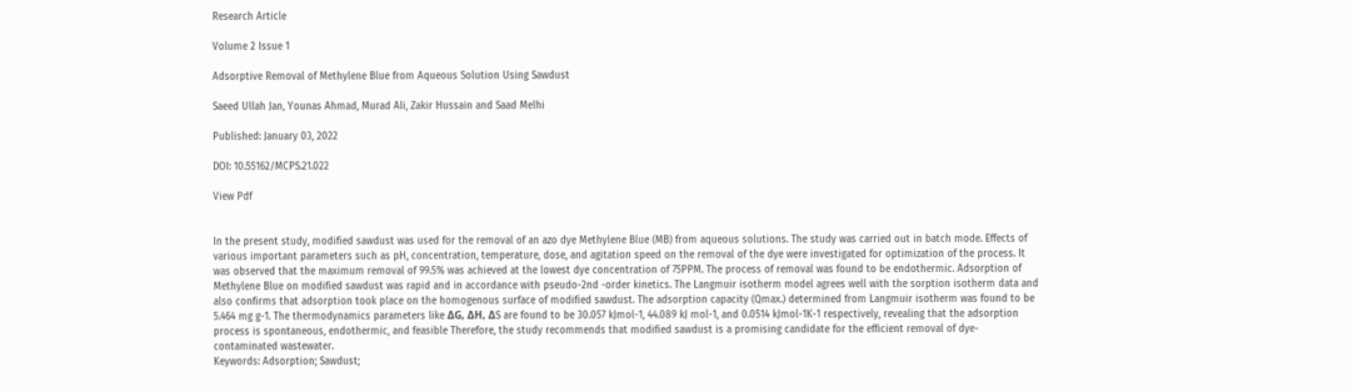Research Article

Volume 2 Issue 1

Adsorptive Removal of Methylene Blue from Aqueous Solution Using Sawdust

Saeed Ullah Jan, Younas Ahmad, Murad Ali, Zakir Hussain and Saad Melhi

Published: January 03, 2022

DOI: 10.55162/MCPS.21.022

View Pdf


In the present study, modified sawdust was used for the removal of an azo dye Methylene Blue (MB) from aqueous solutions. The study was carried out in batch mode. Effects of various important parameters such as pH, concentration, temperature, dose, and agitation speed on the removal of the dye were investigated for optimization of the process. It was observed that the maximum removal of 99.5% was achieved at the lowest dye concentration of 75PPM. The process of removal was found to be endothermic. Adsorption of Methylene Blue on modified sawdust was rapid and in accordance with pseudo-2nd -order kinetics. The Langmuir isotherm model agrees well with the sorption isotherm data and also confirms that adsorption took place on the homogenous surface of modified sawdust. The adsorption capacity (Qmax.) determined from Langmuir isotherm was found to be 5.464 mg g-1. The thermodynamics parameters like ΔG, ΔH, ΔS are found to be 30.057 kJmol-1, 44.089 kJ mol-1, and 0.0514 kJmol-1K-1 respectively, revealing that the adsorption process is spontaneous, endothermic, and feasible Therefore, the study recommends that modified sawdust is a promising candidate for the efficient removal of dye-contaminated wastewater.
Keywords: Adsorption; Sawdust;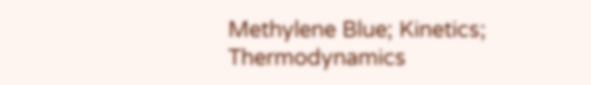Methylene Blue; Kinetics; Thermodynamics